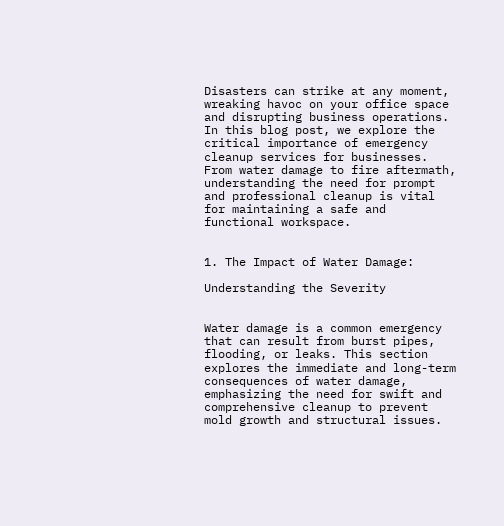Disasters can strike at any moment, wreaking havoc on your office space and disrupting business operations. In this blog post, we explore the critical importance of emergency cleanup services for businesses. From water damage to fire aftermath, understanding the need for prompt and professional cleanup is vital for maintaining a safe and functional workspace.


1. The Impact of Water Damage:

Understanding the Severity


Water damage is a common emergency that can result from burst pipes, flooding, or leaks. This section explores the immediate and long-term consequences of water damage, emphasizing the need for swift and comprehensive cleanup to prevent mold growth and structural issues.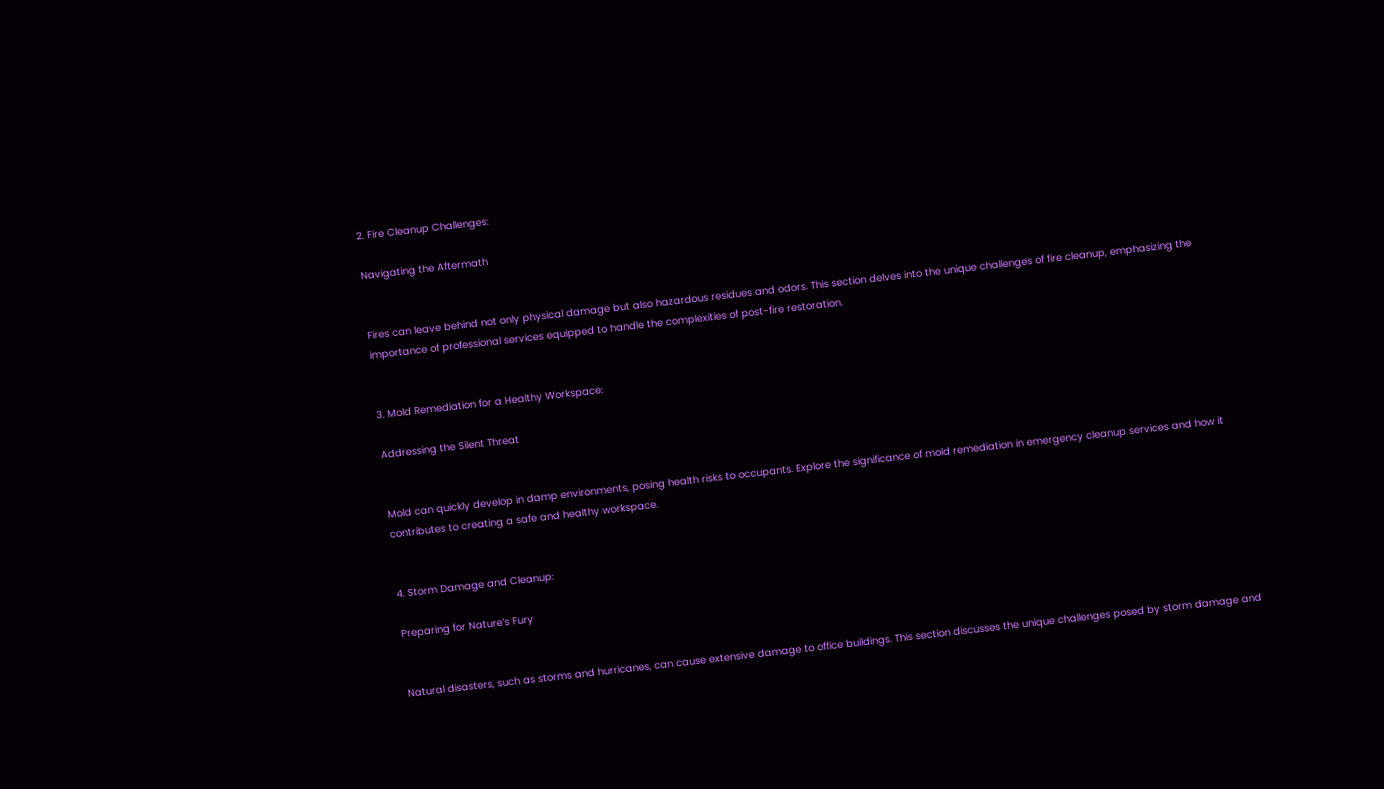2. Fire Cleanup Challenges:

Navigating the Aftermath


Fires can leave behind not only physical damage but also hazardous residues and odors. This section delves into the unique challenges of fire cleanup, emphasizing the importance of professional services equipped to handle the complexities of post-fire restoration.


3. Mold Remediation for a Healthy Workspace:

Addressing the Silent Threat


Mold can quickly develop in damp environments, posing health risks to occupants. Explore the significance of mold remediation in emergency cleanup services and how it contributes to creating a safe and healthy workspace.


4. Storm Damage and Cleanup:

Preparing for Nature’s Fury


Natural disasters, such as storms and hurricanes, can cause extensive damage to office buildings. This section discusses the unique challenges posed by storm damage and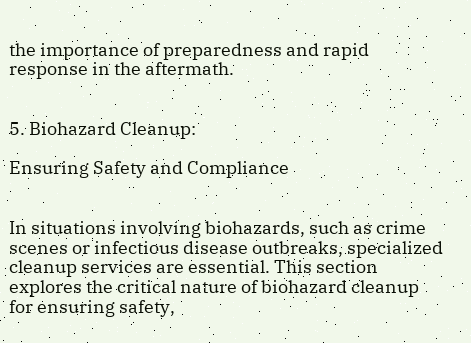the importance of preparedness and rapid response in the aftermath.


5. Biohazard Cleanup:

Ensuring Safety and Compliance


In situations involving biohazards, such as crime scenes or infectious disease outbreaks, specialized cleanup services are essential. This section explores the critical nature of biohazard cleanup for ensuring safety,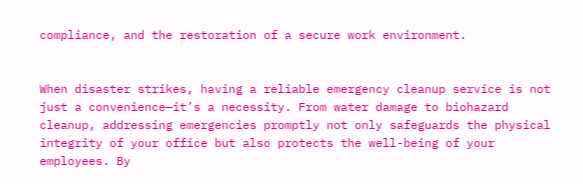compliance, and the restoration of a secure work environment.


When disaster strikes, having a reliable emergency cleanup service is not just a convenience—it’s a necessity. From water damage to biohazard cleanup, addressing emergencies promptly not only safeguards the physical integrity of your office but also protects the well-being of your employees. By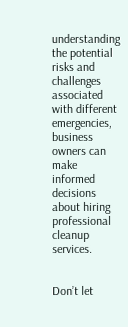understanding the potential risks and challenges associated with different emergencies, business owners can make informed decisions about hiring professional cleanup services.


Don’t let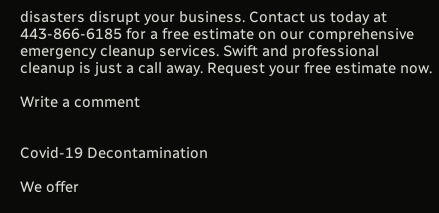disasters disrupt your business. Contact us today at 443-866-6185 for a free estimate on our comprehensive emergency cleanup services. Swift and professional cleanup is just a call away. Request your free estimate now.

Write a comment


Covid-19 Decontamination

We offer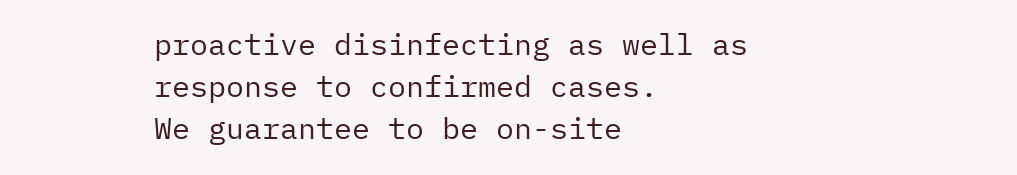proactive disinfecting as well as response to confirmed cases.
We guarantee to be on-site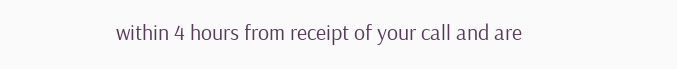within 4 hours from receipt of your call and are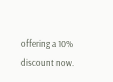offering a 10% discount now.